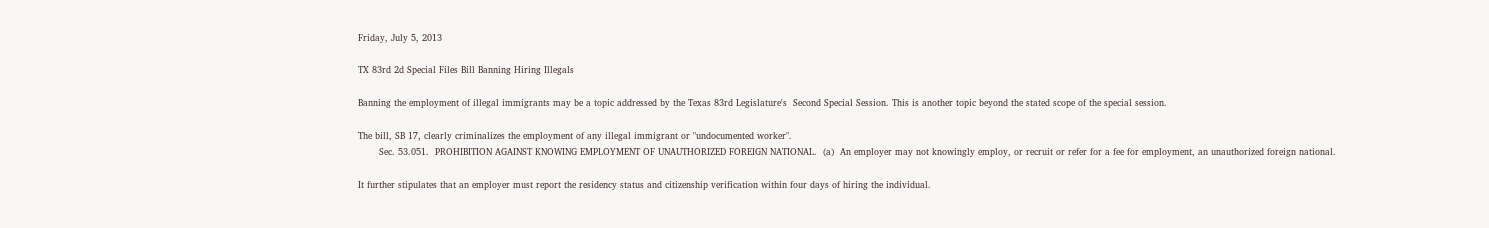Friday, July 5, 2013

TX 83rd 2d Special Files Bill Banning Hiring Illegals

Banning the employment of illegal immigrants may be a topic addressed by the Texas 83rd Legislature's  Second Special Session. This is another topic beyond the stated scope of the special session.

The bill, SB 17, clearly criminalizes the employment of any illegal immigrant or "undocumented worker".
       Sec. 53.051.  PROHIBITION AGAINST KNOWING EMPLOYMENT OF UNAUTHORIZED FOREIGN NATIONAL.  (a)  An employer may not knowingly employ, or recruit or refer for a fee for employment, an unauthorized foreign national.

It further stipulates that an employer must report the residency status and citizenship verification within four days of hiring the individual.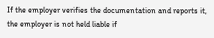If the employer verifies the documentation and reports it, the employer is not held liable if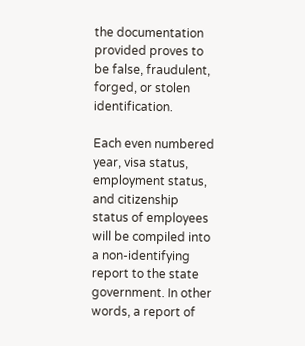the documentation provided proves to be false, fraudulent, forged, or stolen identification.

Each even numbered year, visa status, employment status, and citizenship status of employees will be compiled into a non-identifying report to the state government. In other words, a report of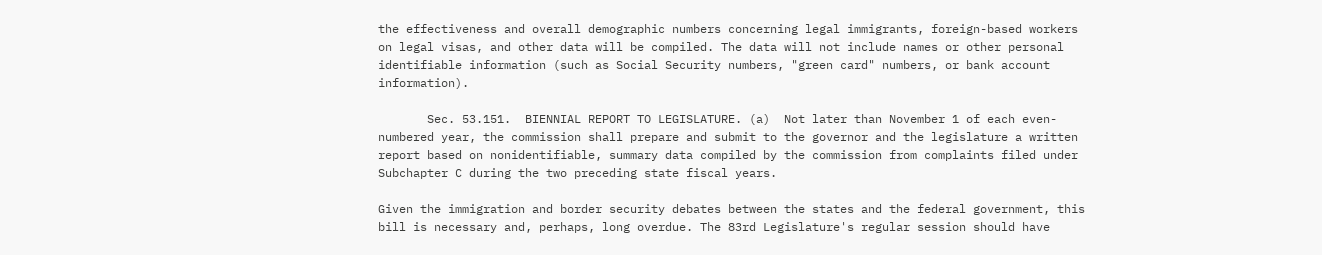the effectiveness and overall demographic numbers concerning legal immigrants, foreign-based workers on legal visas, and other data will be compiled. The data will not include names or other personal identifiable information (such as Social Security numbers, "green card" numbers, or bank account information).

       Sec. 53.151.  BIENNIAL REPORT TO LEGISLATURE. (a)  Not later than November 1 of each even-numbered year, the commission shall prepare and submit to the governor and the legislature a written report based on nonidentifiable, summary data compiled by the commission from complaints filed under Subchapter C during the two preceding state fiscal years.

Given the immigration and border security debates between the states and the federal government, this bill is necessary and, perhaps, long overdue. The 83rd Legislature's regular session should have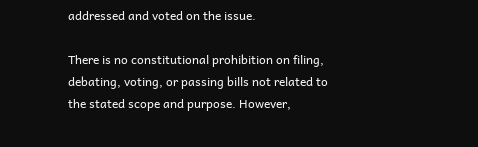addressed and voted on the issue.

There is no constitutional prohibition on filing, debating, voting, or passing bills not related to the stated scope and purpose. However,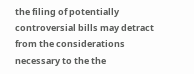the filing of potentially controversial bills may detract from the considerations necessary to the the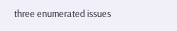three enumerated issues